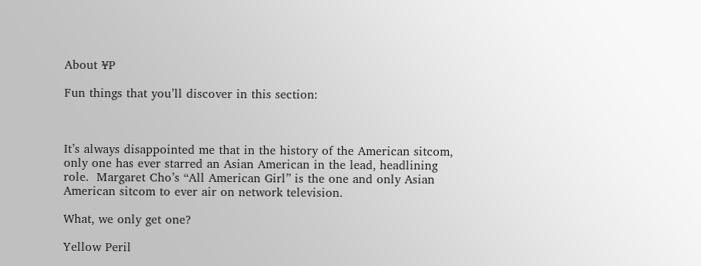About ¥P

Fun things that you’ll discover in this section:



It’s always disappointed me that in the history of the American sitcom, only one has ever starred an Asian American in the lead, headlining role.  Margaret Cho’s “All American Girl” is the one and only Asian American sitcom to ever air on network television.

What, we only get one?

Yellow Peril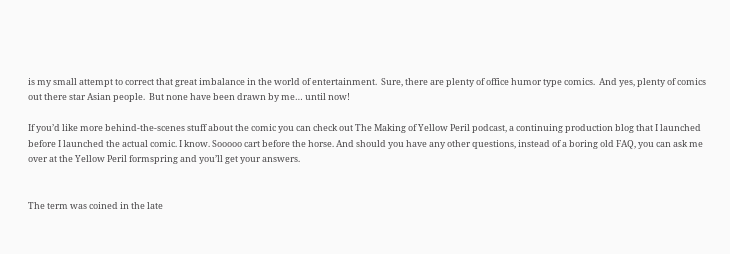is my small attempt to correct that great imbalance in the world of entertainment.  Sure, there are plenty of office humor type comics.  And yes, plenty of comics out there star Asian people.  But none have been drawn by me… until now!

If you’d like more behind-the-scenes stuff about the comic you can check out The Making of Yellow Peril podcast, a continuing production blog that I launched before I launched the actual comic. I know. Sooooo cart before the horse. And should you have any other questions, instead of a boring old FAQ, you can ask me over at the Yellow Peril formspring and you’ll get your answers.


The term was coined in the late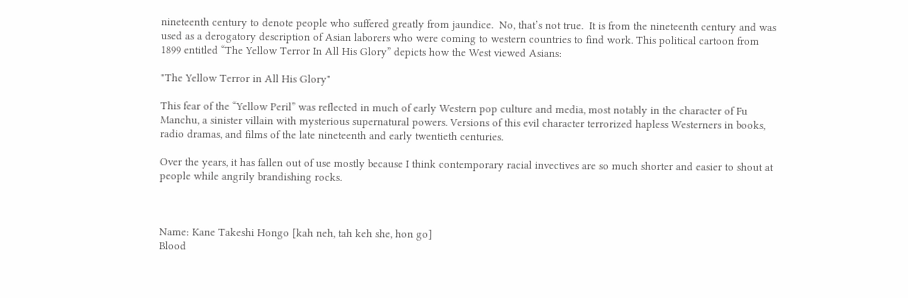nineteenth century to denote people who suffered greatly from jaundice.  No, that’s not true.  It is from the nineteenth century and was used as a derogatory description of Asian laborers who were coming to western countries to find work. This political cartoon from 1899 entitled “The Yellow Terror In All His Glory” depicts how the West viewed Asians:

"The Yellow Terror in All His Glory"

This fear of the “Yellow Peril” was reflected in much of early Western pop culture and media, most notably in the character of Fu Manchu, a sinister villain with mysterious supernatural powers. Versions of this evil character terrorized hapless Westerners in books, radio dramas, and films of the late nineteenth and early twentieth centuries.

Over the years, it has fallen out of use mostly because I think contemporary racial invectives are so much shorter and easier to shout at people while angrily brandishing rocks.



Name: Kane Takeshi Hongo [kah neh, tah keh she, hon go]
Blood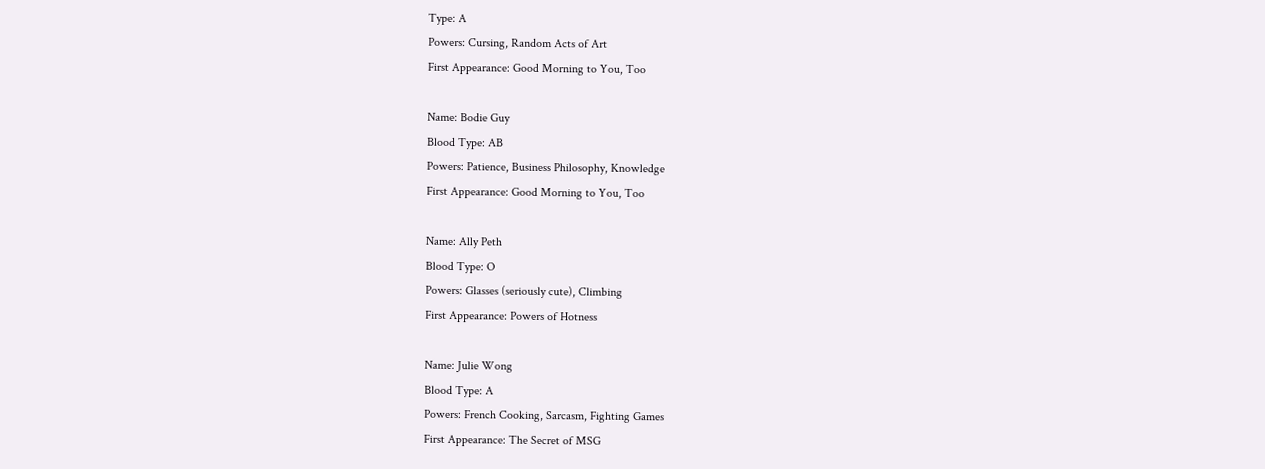Type: A
Powers: Cursing, Random Acts of Art
First Appearance: Good Morning to You, Too

Name: Bodie Guy
Blood Type: AB
Powers: Patience, Business Philosophy, Knowledge
First Appearance: Good Morning to You, Too

Name: Ally Peth
Blood Type: O
Powers: Glasses (seriously cute), Climbing
First Appearance: Powers of Hotness

Name: Julie Wong
Blood Type: A
Powers: French Cooking, Sarcasm, Fighting Games
First Appearance: The Secret of MSG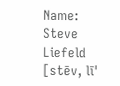Name: Steve Liefeld [stēv, lī'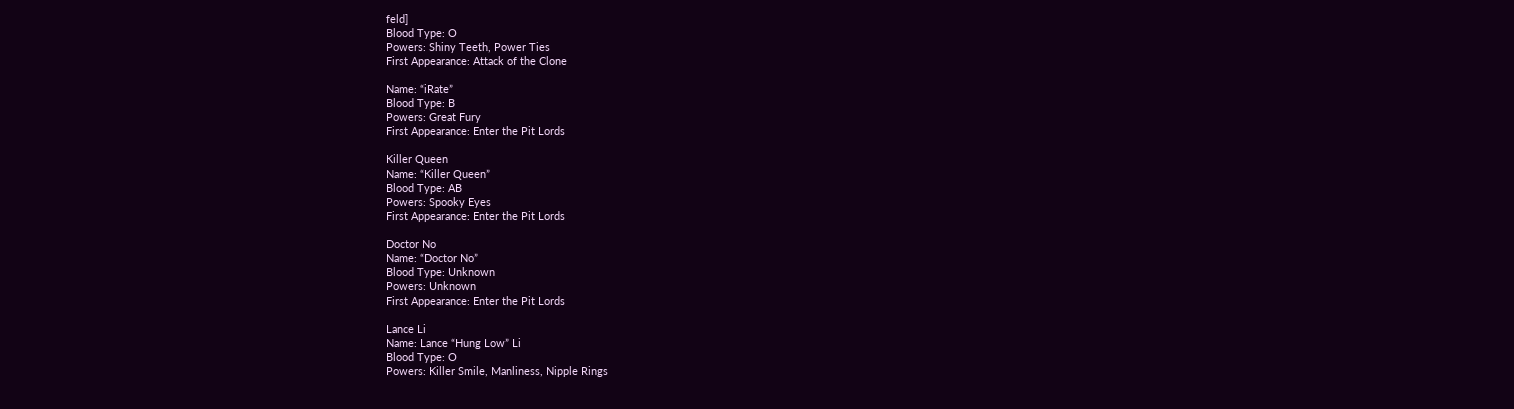feld]
Blood Type: O
Powers: Shiny Teeth, Power Ties
First Appearance: Attack of the Clone

Name: “iRate”
Blood Type: B
Powers: Great Fury
First Appearance: Enter the Pit Lords

Killer Queen
Name: “Killer Queen”
Blood Type: AB
Powers: Spooky Eyes
First Appearance: Enter the Pit Lords

Doctor No
Name: “Doctor No”
Blood Type: Unknown
Powers: Unknown
First Appearance: Enter the Pit Lords

Lance Li
Name: Lance “Hung Low” Li
Blood Type: O
Powers: Killer Smile, Manliness, Nipple Rings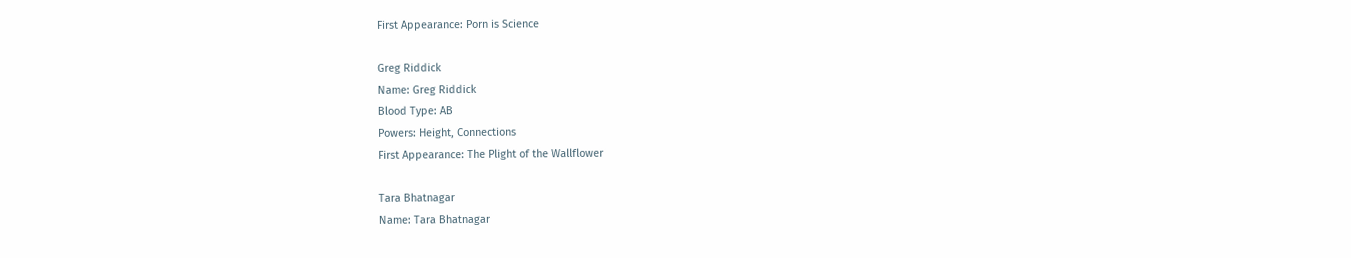First Appearance: Porn is Science

Greg Riddick
Name: Greg Riddick
Blood Type: AB
Powers: Height, Connections
First Appearance: The Plight of the Wallflower

Tara Bhatnagar
Name: Tara Bhatnagar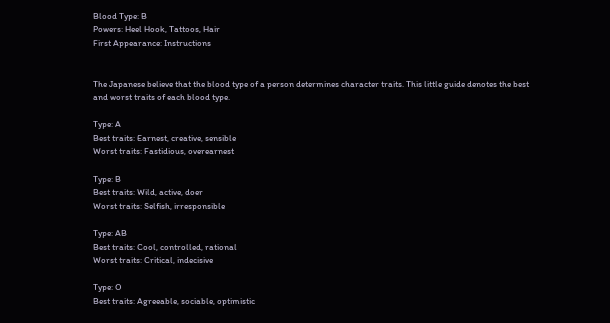Blood Type: B
Powers: Heel Hook, Tattoos, Hair
First Appearance: Instructions


The Japanese believe that the blood type of a person determines character traits. This little guide denotes the best and worst traits of each blood type.

Type: A
Best traits: Earnest, creative, sensible
Worst traits: Fastidious, overearnest

Type: B
Best traits: Wild, active, doer
Worst traits: Selfish, irresponsible

Type: AB
Best traits: Cool, controlled, rational
Worst traits: Critical, indecisive

Type: O
Best traits: Agreeable, sociable, optimistic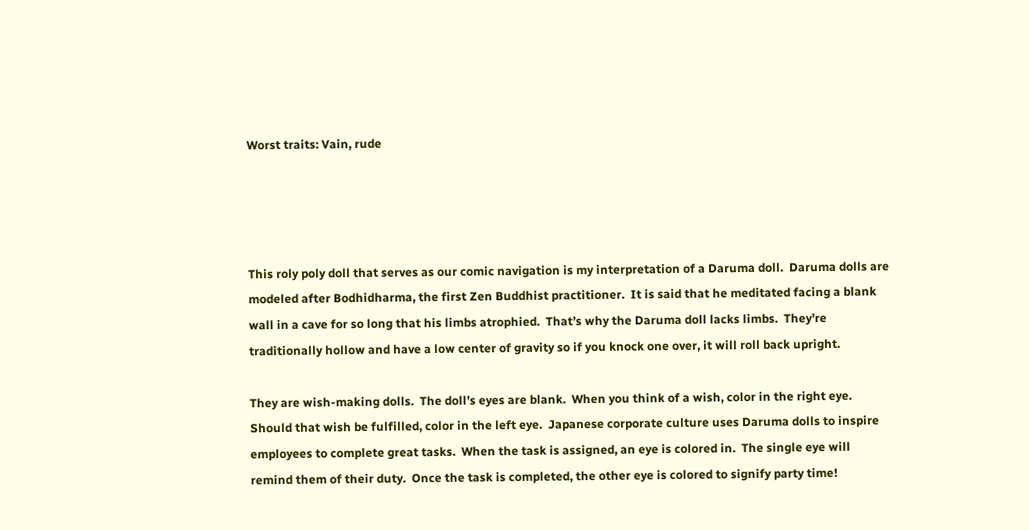Worst traits: Vain, rude




This roly poly doll that serves as our comic navigation is my interpretation of a Daruma doll.  Daruma dolls are modeled after Bodhidharma, the first Zen Buddhist practitioner.  It is said that he meditated facing a blank wall in a cave for so long that his limbs atrophied.  That’s why the Daruma doll lacks limbs.  They’re traditionally hollow and have a low center of gravity so if you knock one over, it will roll back upright.

They are wish-making dolls.  The doll’s eyes are blank.  When you think of a wish, color in the right eye.  Should that wish be fulfilled, color in the left eye.  Japanese corporate culture uses Daruma dolls to inspire employees to complete great tasks.  When the task is assigned, an eye is colored in.  The single eye will remind them of their duty.  Once the task is completed, the other eye is colored to signify party time!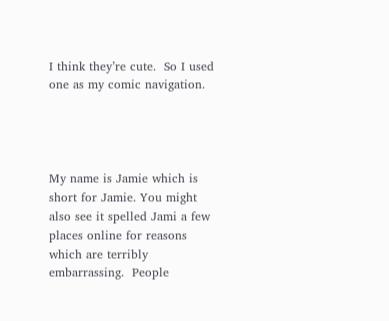I think they’re cute.  So I used one as my comic navigation.




My name is Jamie which is short for Jamie. You might also see it spelled Jami a few places online for reasons which are terribly embarrassing.  People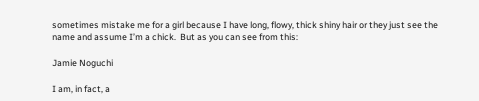sometimes mistake me for a girl because I have long, flowy, thick shiny hair or they just see the name and assume I’m a chick.  But as you can see from this:

Jamie Noguchi

I am, in fact, a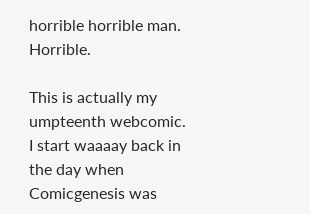horrible horrible man.  Horrible.

This is actually my umpteenth webcomic. I start waaaay back in the day when Comicgenesis was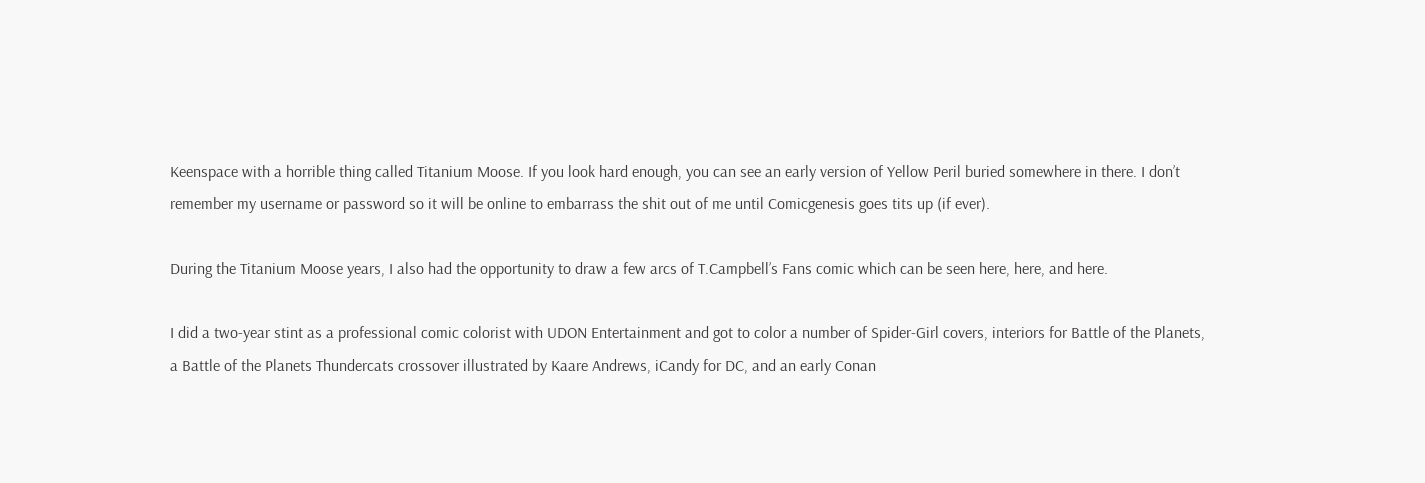Keenspace with a horrible thing called Titanium Moose. If you look hard enough, you can see an early version of Yellow Peril buried somewhere in there. I don’t remember my username or password so it will be online to embarrass the shit out of me until Comicgenesis goes tits up (if ever).

During the Titanium Moose years, I also had the opportunity to draw a few arcs of T.Campbell’s Fans comic which can be seen here, here, and here.

I did a two-year stint as a professional comic colorist with UDON Entertainment and got to color a number of Spider-Girl covers, interiors for Battle of the Planets, a Battle of the Planets Thundercats crossover illustrated by Kaare Andrews, iCandy for DC, and an early Conan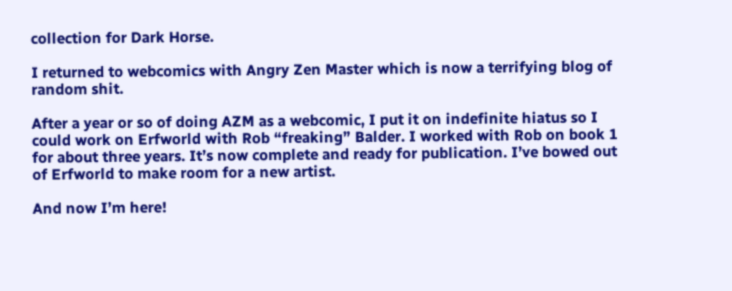collection for Dark Horse.

I returned to webcomics with Angry Zen Master which is now a terrifying blog of random shit.

After a year or so of doing AZM as a webcomic, I put it on indefinite hiatus so I could work on Erfworld with Rob “freaking” Balder. I worked with Rob on book 1 for about three years. It’s now complete and ready for publication. I’ve bowed out of Erfworld to make room for a new artist.

And now I’m here!